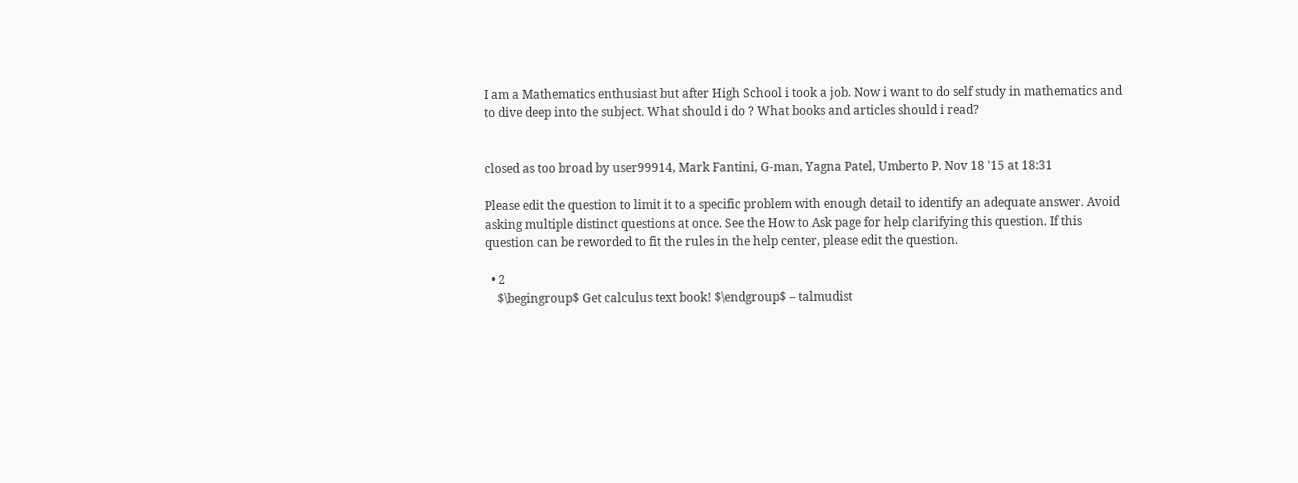I am a Mathematics enthusiast but after High School i took a job. Now i want to do self study in mathematics and to dive deep into the subject. What should i do ? What books and articles should i read?


closed as too broad by user99914, Mark Fantini, G-man, Yagna Patel, Umberto P. Nov 18 '15 at 18:31

Please edit the question to limit it to a specific problem with enough detail to identify an adequate answer. Avoid asking multiple distinct questions at once. See the How to Ask page for help clarifying this question. If this question can be reworded to fit the rules in the help center, please edit the question.

  • 2
    $\begingroup$ Get calculus text book! $\endgroup$ – talmudist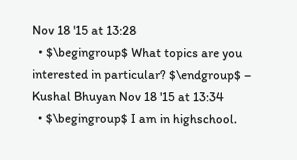Nov 18 '15 at 13:28
  • $\begingroup$ What topics are you interested in particular? $\endgroup$ – Kushal Bhuyan Nov 18 '15 at 13:34
  • $\begingroup$ I am in highschool.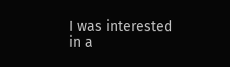I was interested in a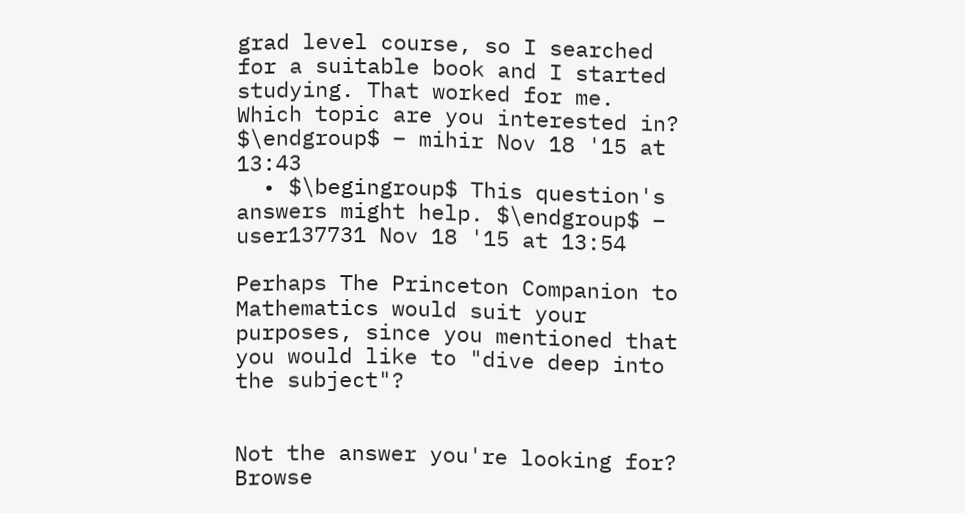grad level course, so I searched for a suitable book and I started studying. That worked for me. Which topic are you interested in? $\endgroup$ – mihir Nov 18 '15 at 13:43
  • $\begingroup$ This question's answers might help. $\endgroup$ – user137731 Nov 18 '15 at 13:54

Perhaps The Princeton Companion to Mathematics would suit your purposes, since you mentioned that you would like to "dive deep into the subject"?


Not the answer you're looking for? Browse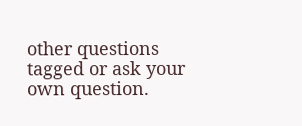other questions tagged or ask your own question.